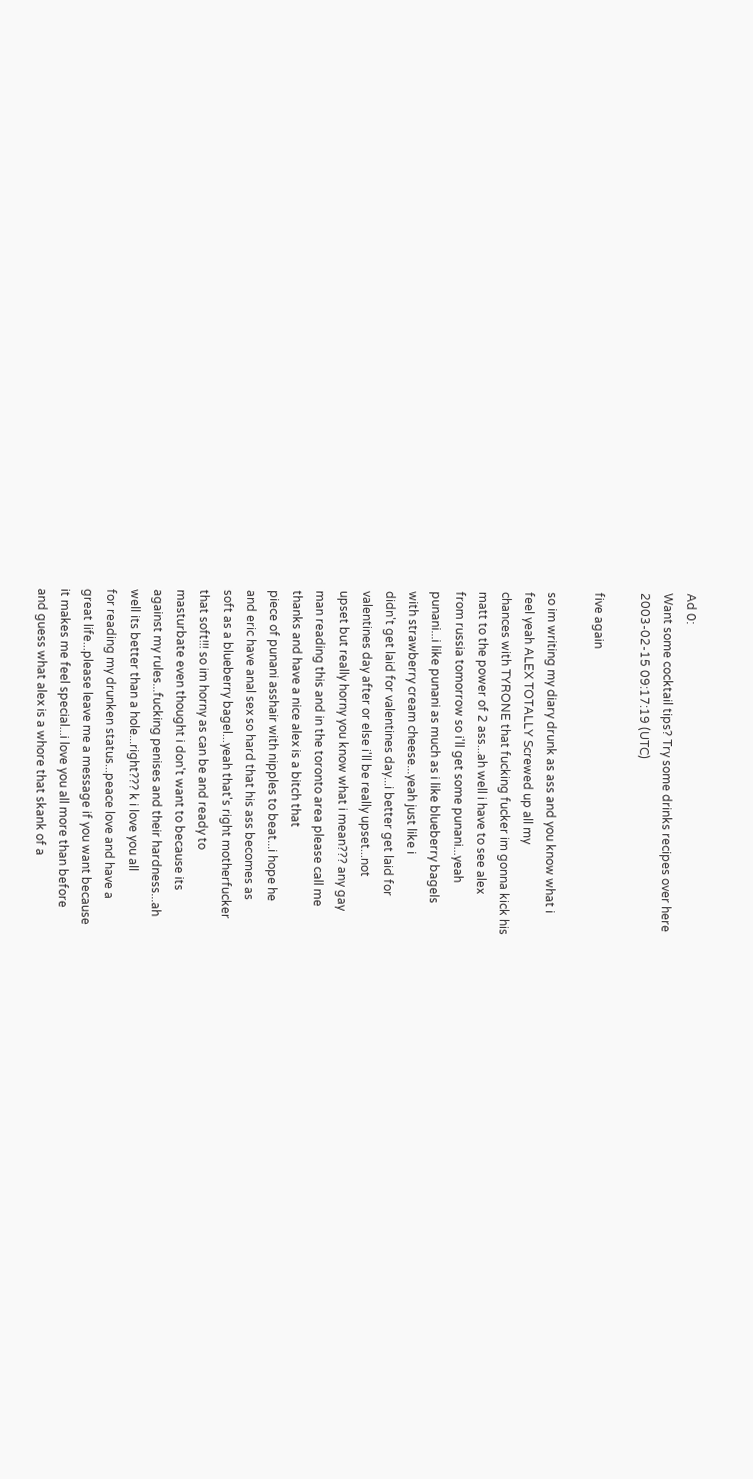Ad 0:
Want some cocktail tips? Try some drinks recipes over here
2003-02-15 09:17:19 (UTC)

five again

so im writing my diary drunk as ass and you know what i
feel yeah ALEX TOTALLY Screwed up all my
chances with TYRONE that fucking fucker im gonna kick his
matt to the power of 2 ass...ah well i have to see alex
from russia tomorrow so i'll get some punani...yeah
punani...i like punani as much as i like blueberry bagels
with strawberry cream cheese...yeah just like i
didn't get laid for valentines day...i better get laid for
valentines day after or else i'll be really upset...not
upset but really horny you know what i mean??? any gay
man reading this and in the toronto area please call me
thanks and have a nice alex is a bitch that
piece of punani asshair with nipples to beat...i hope he
and eric have anal sex so hard that his ass becomes as
soft as a blueberry bagel...yeah that's right motherfucker
that soft!!! so im horny as can be and ready to
masturbate even thought i don't want to because its
against my rules...fucking penises and their hardness...ah
well its better than a hole...right??? k i love you all
for reading my drunken status...peace love and have a
great life...please leave me a message if you want because
it makes me feel special...i love you all more than before
and guess what alex is a whore that skank of a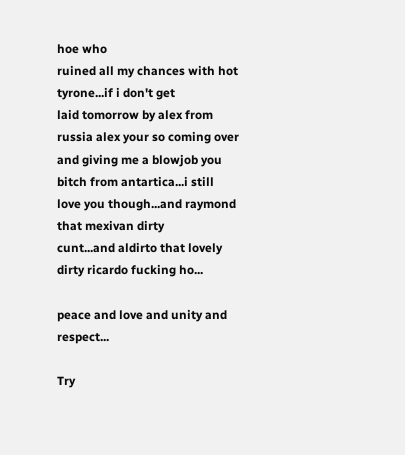hoe who
ruined all my chances with hot tyrone...if i don't get
laid tomorrow by alex from russia alex your so coming over
and giving me a blowjob you bitch from antartica...i still
love you though...and raymond that mexivan dirty
cunt...and aldirto that lovely dirty ricardo fucking ho...

peace and love and unity and respect...

Try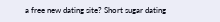a free new dating site? Short sugar dating